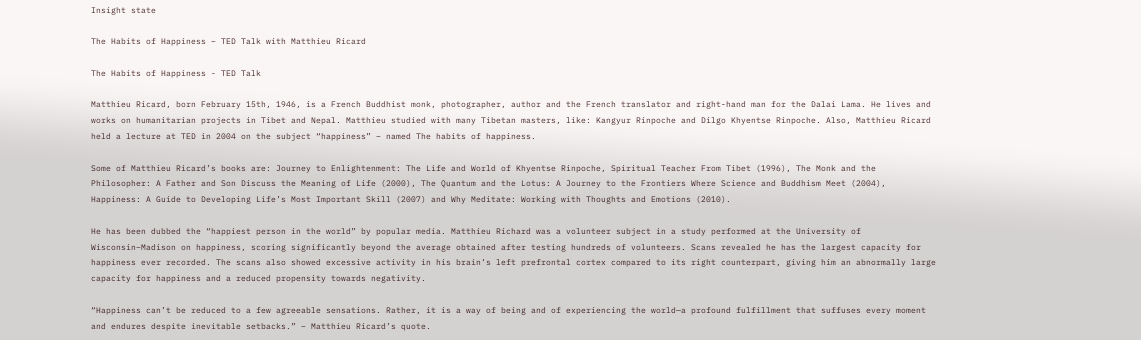Insight state

The Habits of Happiness – TED Talk with Matthieu Ricard

The Habits of Happiness - TED Talk

Matthieu Ricard, born February 15th, 1946, is a French Buddhist monk, photographer, author and the French translator and right-hand man for the Dalai Lama. He lives and works on humanitarian projects in Tibet and Nepal. Matthieu studied with many Tibetan masters, like: Kangyur Rinpoche and Dilgo Khyentse Rinpoche. Also, Matthieu Ricard held a lecture at TED in 2004 on the subject “happiness” – named The habits of happiness.

Some of Matthieu Ricard’s books are: Journey to Enlightenment: The Life and World of Khyentse Rinpoche, Spiritual Teacher From Tibet (1996), The Monk and the Philosopher: A Father and Son Discuss the Meaning of Life (2000), The Quantum and the Lotus: A Journey to the Frontiers Where Science and Buddhism Meet (2004), Happiness: A Guide to Developing Life’s Most Important Skill (2007) and Why Meditate: Working with Thoughts and Emotions (2010).

He has been dubbed the “happiest person in the world” by popular media. Matthieu Richard was a volunteer subject in a study performed at the University of Wisconsin–Madison on happiness, scoring significantly beyond the average obtained after testing hundreds of volunteers. Scans revealed he has the largest capacity for happiness ever recorded. The scans also showed excessive activity in his brain’s left prefrontal cortex compared to its right counterpart, giving him an abnormally large capacity for happiness and a reduced propensity towards negativity.

“Happiness can’t be reduced to a few agreeable sensations. Rather, it is a way of being and of experiencing the world—a profound fulfillment that suffuses every moment and endures despite inevitable setbacks.” – Matthieu Ricard’s quote.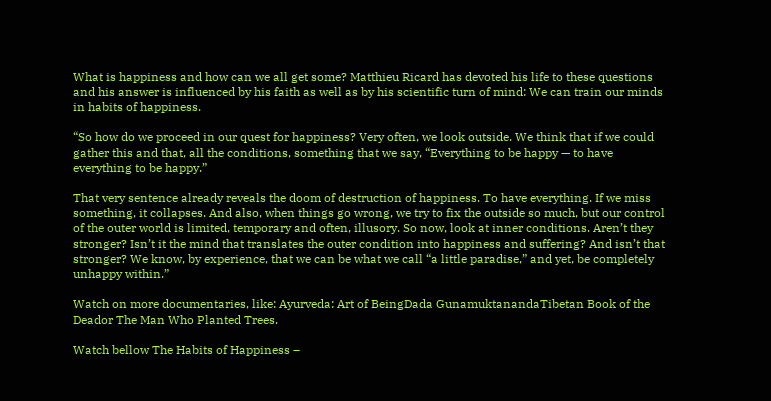What is happiness and how can we all get some? Matthieu Ricard has devoted his life to these questions and his answer is influenced by his faith as well as by his scientific turn of mind: We can train our minds in habits of happiness.

“So how do we proceed in our quest for happiness? Very often, we look outside. We think that if we could gather this and that, all the conditions, something that we say, “Everything to be happy — to have everything to be happy.”

That very sentence already reveals the doom of destruction of happiness. To have everything. If we miss something, it collapses. And also, when things go wrong, we try to fix the outside so much, but our control of the outer world is limited, temporary and often, illusory. So now, look at inner conditions. Aren’t they stronger? Isn’t it the mind that translates the outer condition into happiness and suffering? And isn’t that stronger? We know, by experience, that we can be what we call “a little paradise,” and yet, be completely unhappy within.”

Watch on more documentaries, like: Ayurveda: Art of BeingDada GunamuktanandaTibetan Book of the Deador The Man Who Planted Trees.

Watch bellow The Habits of Happiness –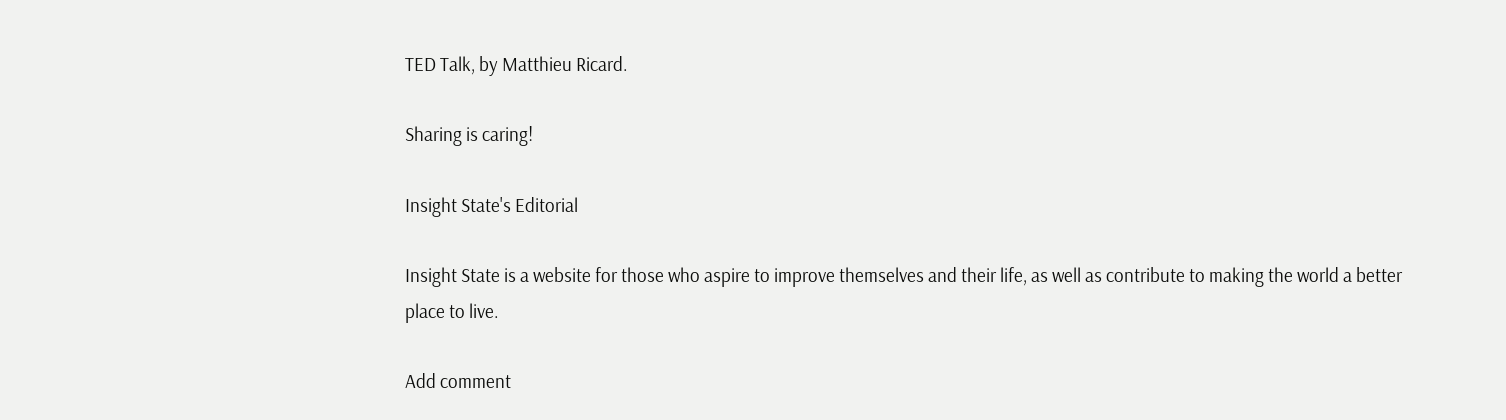TED Talk, by Matthieu Ricard.

Sharing is caring!

Insight State's Editorial

Insight State is a website for those who aspire to improve themselves and their life, as well as contribute to making the world a better place to live.

Add comment